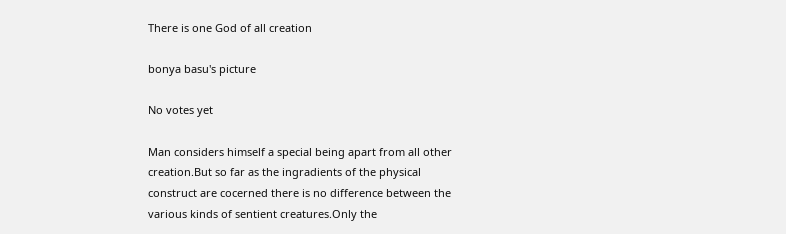There is one God of all creation

bonya basu's picture

No votes yet

Man considers himself a special being apart from all other creation.But so far as the ingradients of the physical construct are cocerned there is no difference between the various kinds of sentient creatures.Only the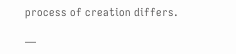process of creation differs.

—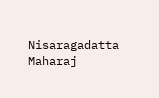Nisaragadatta Maharaj